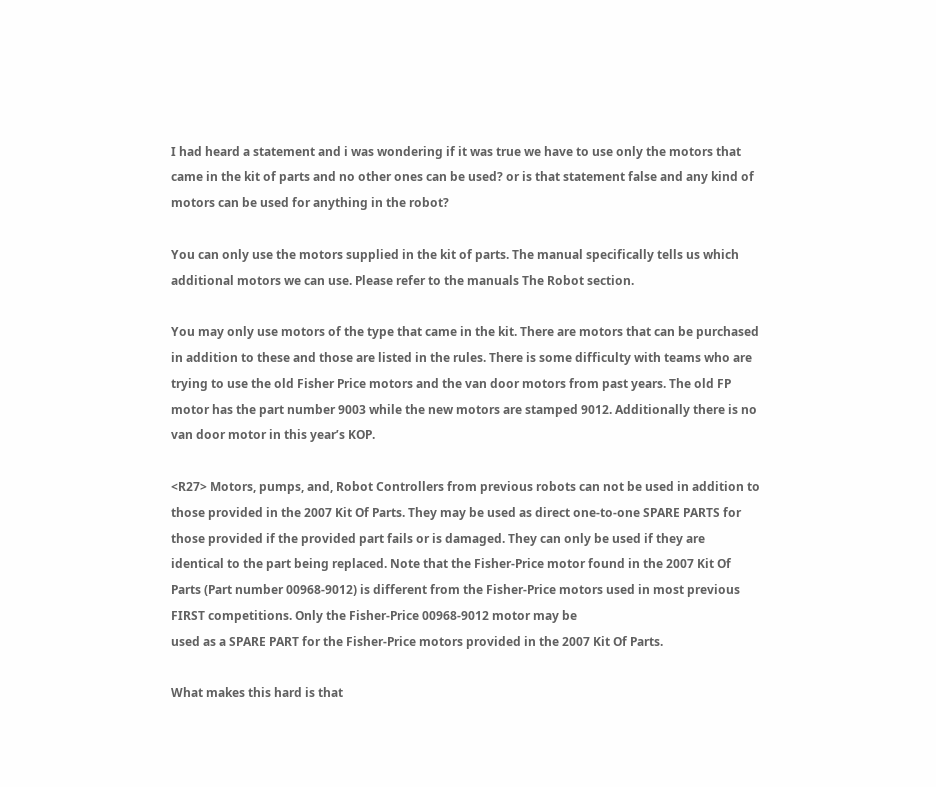I had heard a statement and i was wondering if it was true we have to use only the motors that came in the kit of parts and no other ones can be used? or is that statement false and any kind of motors can be used for anything in the robot?

You can only use the motors supplied in the kit of parts. The manual specifically tells us which additional motors we can use. Please refer to the manuals The Robot section.

You may only use motors of the type that came in the kit. There are motors that can be purchased in addition to these and those are listed in the rules. There is some difficulty with teams who are trying to use the old Fisher Price motors and the van door motors from past years. The old FP motor has the part number 9003 while the new motors are stamped 9012. Additionally there is no van door motor in this year’s KOP.

<R27> Motors, pumps, and, Robot Controllers from previous robots can not be used in addition to those provided in the 2007 Kit Of Parts. They may be used as direct one-to-one SPARE PARTS for those provided if the provided part fails or is damaged. They can only be used if they are identical to the part being replaced. Note that the Fisher-Price motor found in the 2007 Kit Of Parts (Part number 00968-9012) is different from the Fisher-Price motors used in most previous FIRST competitions. Only the Fisher-Price 00968-9012 motor may be
used as a SPARE PART for the Fisher-Price motors provided in the 2007 Kit Of Parts.

What makes this hard is that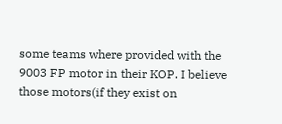some teams where provided with the 9003 FP motor in their KOP. I believe those motors(if they exist on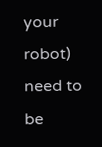your robot) need to be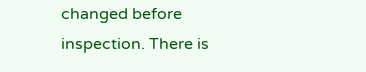changed before inspection. There is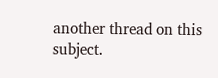another thread on this subject.